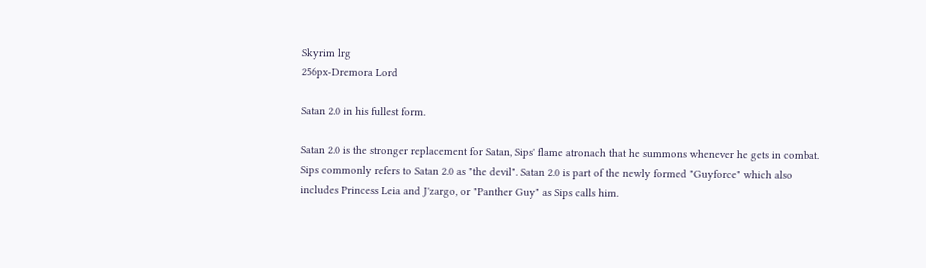Skyrim lrg
256px-Dremora Lord

Satan 2.0 in his fullest form.

Satan 2.0 is the stronger replacement for Satan, Sips' flame atronach that he summons whenever he gets in combat. Sips commonly refers to Satan 2.0 as "the devil". Satan 2.0 is part of the newly formed "Guyforce" which also includes Princess Leia and J'zargo, or "Panther Guy" as Sips calls him.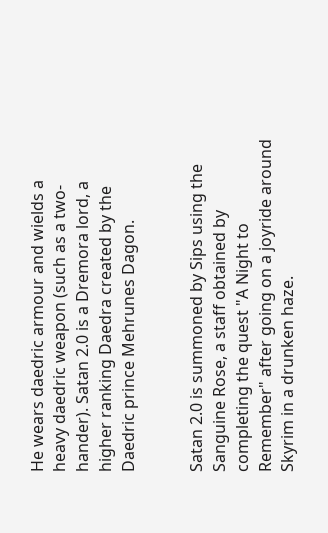He wears daedric armour and wields a heavy daedric weapon (such as a two-hander). Satan 2.0 is a Dremora lord, a higher ranking Daedra created by the Daedric prince Mehrunes Dagon.


Satan 2.0 is summoned by Sips using the Sanguine Rose, a staff obtained by completing the quest "A Night to Remember" after going on a joyride around Skyrim in a drunken haze.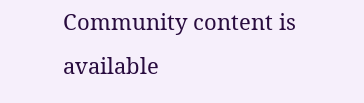Community content is available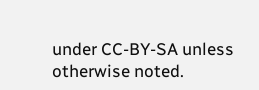under CC-BY-SA unless otherwise noted.